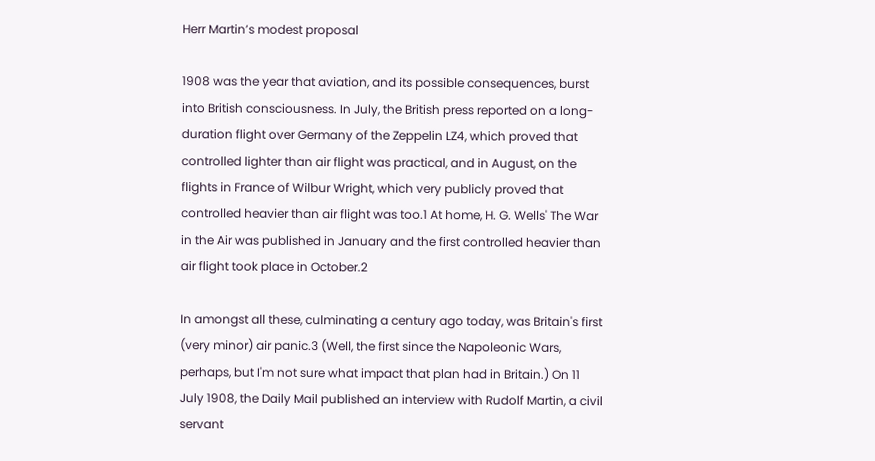Herr Martin’s modest proposal

1908 was the year that aviation, and its possible consequences, burst into British consciousness. In July, the British press reported on a long-duration flight over Germany of the Zeppelin LZ4, which proved that controlled lighter than air flight was practical, and in August, on the flights in France of Wilbur Wright, which very publicly proved that controlled heavier than air flight was too.1 At home, H. G. Wells' The War in the Air was published in January and the first controlled heavier than air flight took place in October.2

In amongst all these, culminating a century ago today, was Britain's first (very minor) air panic.3 (Well, the first since the Napoleonic Wars, perhaps, but I'm not sure what impact that plan had in Britain.) On 11 July 1908, the Daily Mail published an interview with Rudolf Martin, a civil servant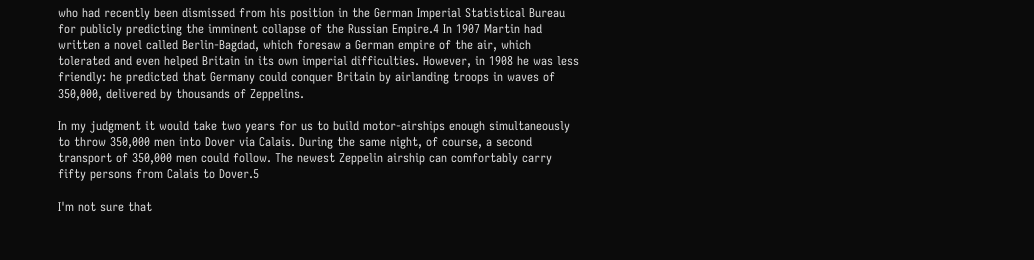who had recently been dismissed from his position in the German Imperial Statistical Bureau for publicly predicting the imminent collapse of the Russian Empire.4 In 1907 Martin had written a novel called Berlin-Bagdad, which foresaw a German empire of the air, which tolerated and even helped Britain in its own imperial difficulties. However, in 1908 he was less friendly: he predicted that Germany could conquer Britain by airlanding troops in waves of 350,000, delivered by thousands of Zeppelins.

In my judgment it would take two years for us to build motor-airships enough simultaneously to throw 350,000 men into Dover via Calais. During the same night, of course, a second transport of 350,000 men could follow. The newest Zeppelin airship can comfortably carry fifty persons from Calais to Dover.5

I'm not sure that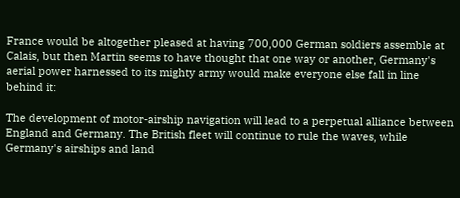France would be altogether pleased at having 700,000 German soldiers assemble at Calais, but then Martin seems to have thought that one way or another, Germany's aerial power harnessed to its mighty army would make everyone else fall in line behind it:

The development of motor-airship navigation will lead to a perpetual alliance between England and Germany. The British fleet will continue to rule the waves, while Germany's airships and land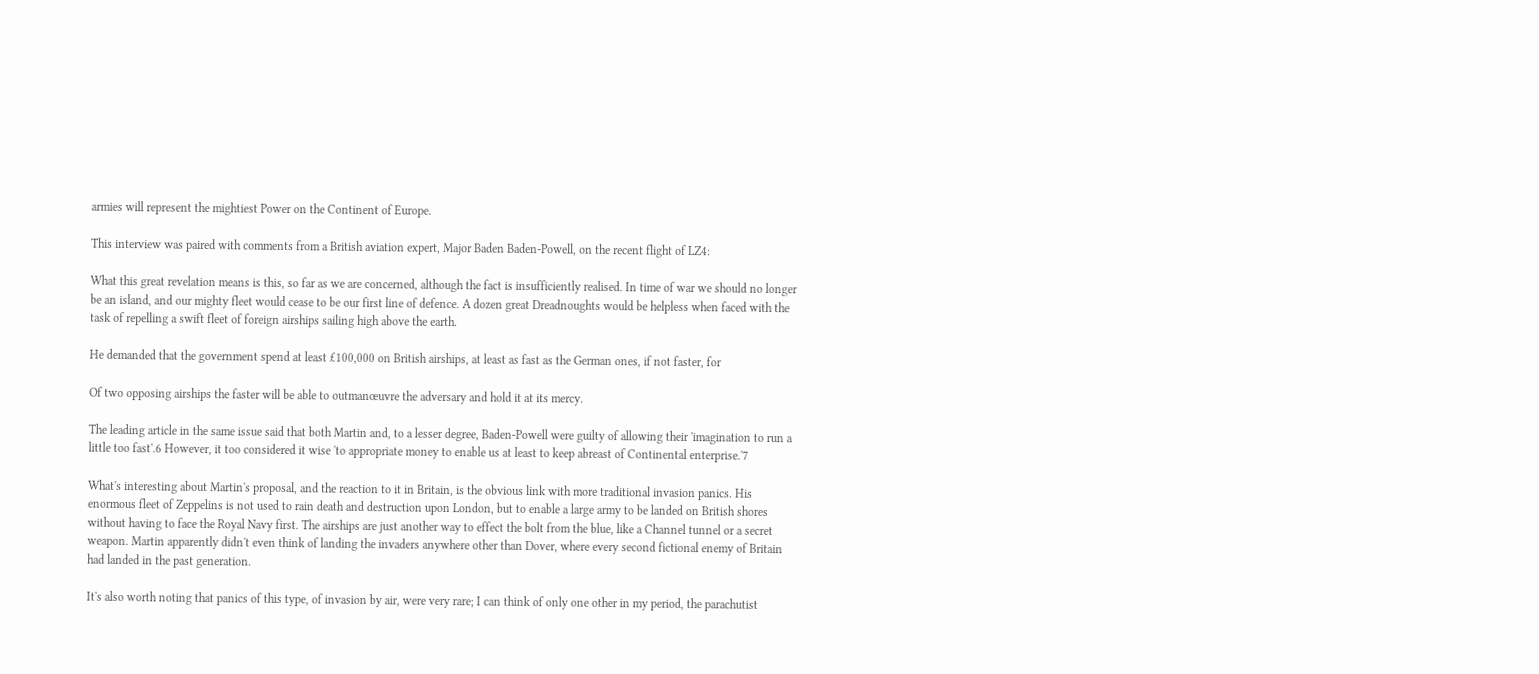armies will represent the mightiest Power on the Continent of Europe.

This interview was paired with comments from a British aviation expert, Major Baden Baden-Powell, on the recent flight of LZ4:

What this great revelation means is this, so far as we are concerned, although the fact is insufficiently realised. In time of war we should no longer be an island, and our mighty fleet would cease to be our first line of defence. A dozen great Dreadnoughts would be helpless when faced with the task of repelling a swift fleet of foreign airships sailing high above the earth.

He demanded that the government spend at least £100,000 on British airships, at least as fast as the German ones, if not faster, for

Of two opposing airships the faster will be able to outmanœuvre the adversary and hold it at its mercy.

The leading article in the same issue said that both Martin and, to a lesser degree, Baden-Powell were guilty of allowing their 'imagination to run a little too fast'.6 However, it too considered it wise 'to appropriate money to enable us at least to keep abreast of Continental enterprise.'7

What's interesting about Martin's proposal, and the reaction to it in Britain, is the obvious link with more traditional invasion panics. His enormous fleet of Zeppelins is not used to rain death and destruction upon London, but to enable a large army to be landed on British shores without having to face the Royal Navy first. The airships are just another way to effect the bolt from the blue, like a Channel tunnel or a secret weapon. Martin apparently didn't even think of landing the invaders anywhere other than Dover, where every second fictional enemy of Britain had landed in the past generation.

It's also worth noting that panics of this type, of invasion by air, were very rare; I can think of only one other in my period, the parachutist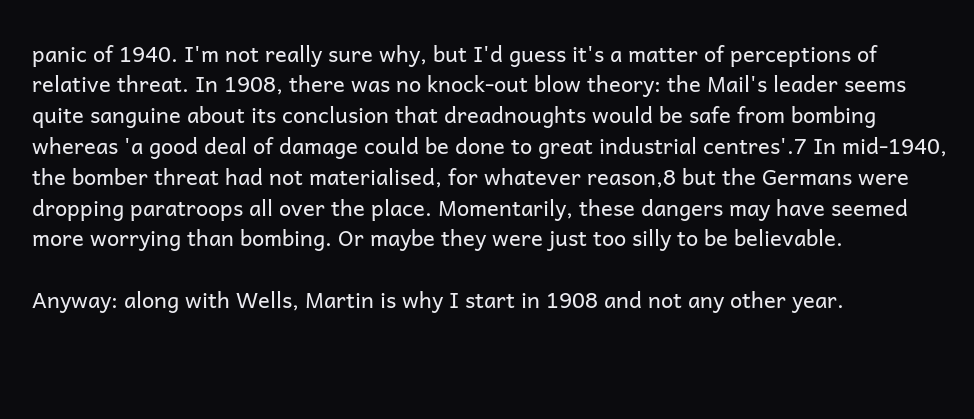panic of 1940. I'm not really sure why, but I'd guess it's a matter of perceptions of relative threat. In 1908, there was no knock-out blow theory: the Mail's leader seems quite sanguine about its conclusion that dreadnoughts would be safe from bombing whereas 'a good deal of damage could be done to great industrial centres'.7 In mid-1940, the bomber threat had not materialised, for whatever reason,8 but the Germans were dropping paratroops all over the place. Momentarily, these dangers may have seemed more worrying than bombing. Or maybe they were just too silly to be believable.

Anyway: along with Wells, Martin is why I start in 1908 and not any other year.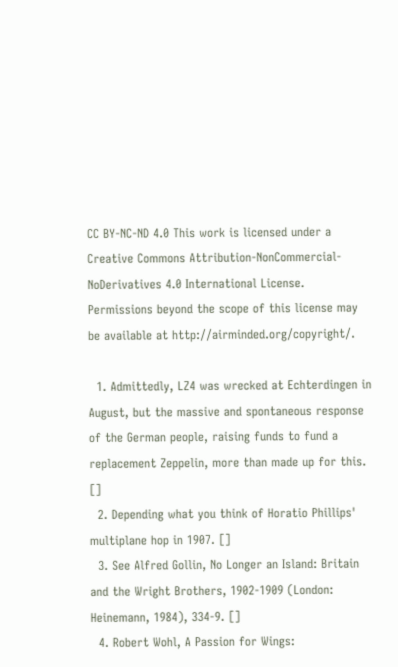CC BY-NC-ND 4.0 This work is licensed under a Creative Commons Attribution-NonCommercial-NoDerivatives 4.0 International License. Permissions beyond the scope of this license may be available at http://airminded.org/copyright/.

  1. Admittedly, LZ4 was wrecked at Echterdingen in August, but the massive and spontaneous response of the German people, raising funds to fund a replacement Zeppelin, more than made up for this. []
  2. Depending what you think of Horatio Phillips' multiplane hop in 1907. []
  3. See Alfred Gollin, No Longer an Island: Britain and the Wright Brothers, 1902-1909 (London: Heinemann, 1984), 334-9. []
  4. Robert Wohl, A Passion for Wings: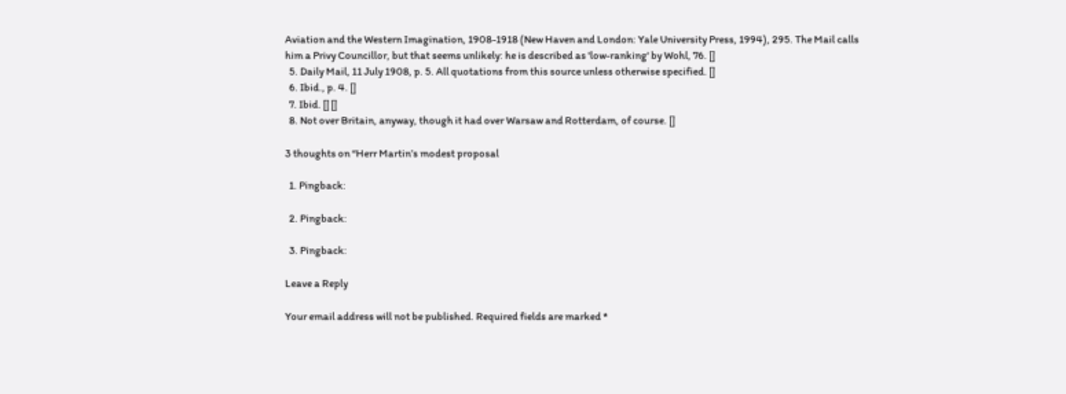Aviation and the Western Imagination, 1908-1918 (New Haven and London: Yale University Press, 1994), 295. The Mail calls him a Privy Councillor, but that seems unlikely: he is described as 'low-ranking' by Wohl, 76. []
  5. Daily Mail, 11 July 1908, p. 5. All quotations from this source unless otherwise specified. []
  6. Ibid., p. 4. []
  7. Ibid. [] []
  8. Not over Britain, anyway, though it had over Warsaw and Rotterdam, of course. []

3 thoughts on “Herr Martin’s modest proposal

  1. Pingback:

  2. Pingback:

  3. Pingback:

Leave a Reply

Your email address will not be published. Required fields are marked *